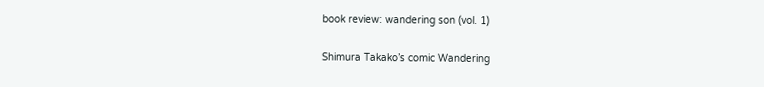book review: wandering son (vol. 1)

Shimura Takako’s comic Wandering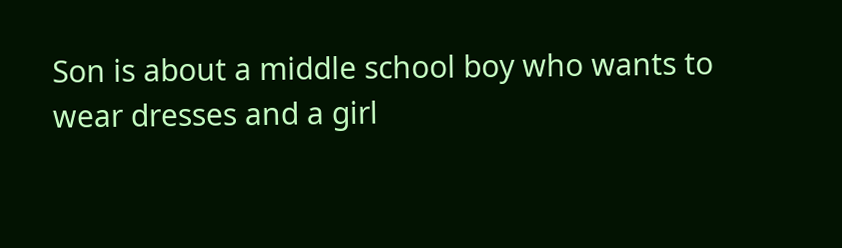Son is about a middle school boy who wants to wear dresses and a girl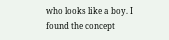who looks like a boy. I found the concept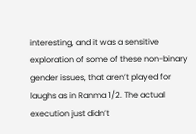interesting, and it was a sensitive exploration of some of these non-binary gender issues, that aren’t played for laughs as in Ranma 1/2. The actual execution just didn’t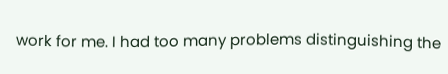work for me. I had too many problems distinguishing the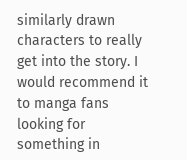similarly drawn characters to really get into the story. I would recommend it to manga fans looking for something in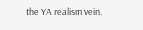the YA realism vein.